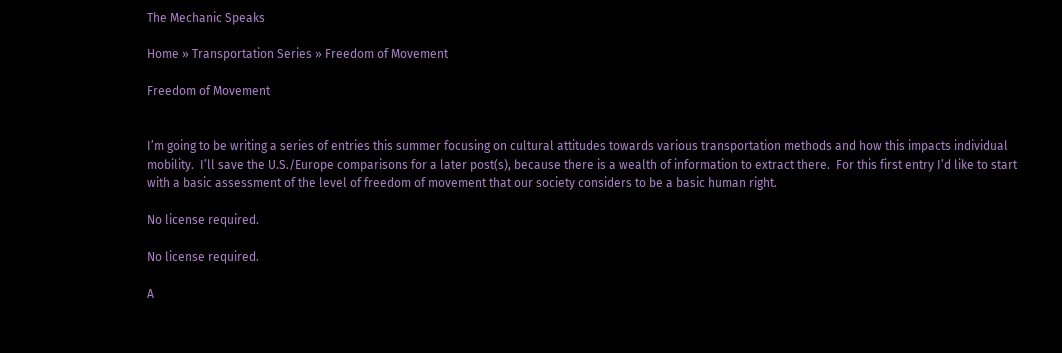The Mechanic Speaks

Home » Transportation Series » Freedom of Movement

Freedom of Movement


I’m going to be writing a series of entries this summer focusing on cultural attitudes towards various transportation methods and how this impacts individual mobility.  I’ll save the U.S./Europe comparisons for a later post(s), because there is a wealth of information to extract there.  For this first entry I’d like to start with a basic assessment of the level of freedom of movement that our society considers to be a basic human right.

No license required.

No license required.

A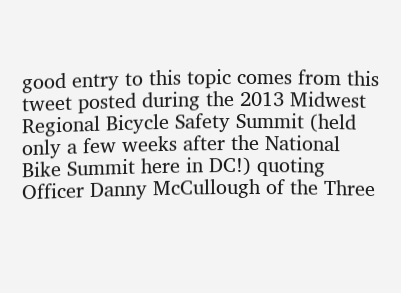good entry to this topic comes from this tweet posted during the 2013 Midwest Regional Bicycle Safety Summit (held only a few weeks after the National Bike Summit here in DC!) quoting Officer Danny McCullough of the Three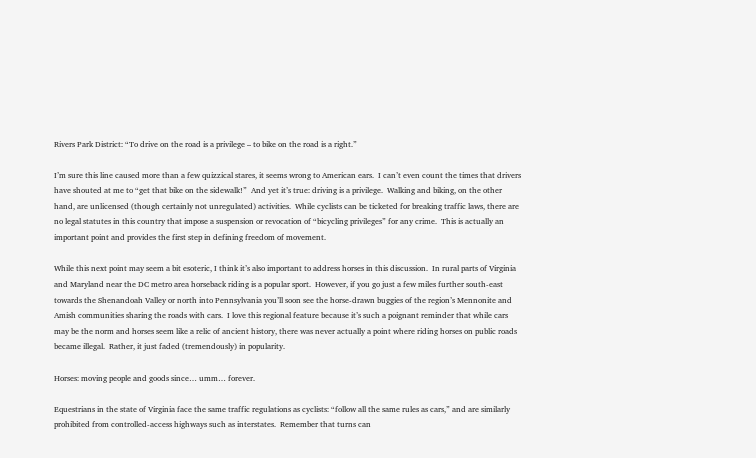Rivers Park District: “To drive on the road is a privilege – to bike on the road is a right.”

I’m sure this line caused more than a few quizzical stares, it seems wrong to American ears.  I can’t even count the times that drivers have shouted at me to “get that bike on the sidewalk!”  And yet it’s true: driving is a privilege.  Walking and biking, on the other hand, are unlicensed (though certainly not unregulated) activities.  While cyclists can be ticketed for breaking traffic laws, there are no legal statutes in this country that impose a suspension or revocation of “bicycling privileges” for any crime.  This is actually an important point and provides the first step in defining freedom of movement.

While this next point may seem a bit esoteric, I think it’s also important to address horses in this discussion.  In rural parts of Virginia and Maryland near the DC metro area horseback riding is a popular sport.  However, if you go just a few miles further south-east towards the Shenandoah Valley or north into Pennsylvania you’ll soon see the horse-drawn buggies of the region’s Mennonite and Amish communities sharing the roads with cars.  I love this regional feature because it’s such a poignant reminder that while cars may be the norm and horses seem like a relic of ancient history, there was never actually a point where riding horses on public roads became illegal.  Rather, it just faded (tremendously) in popularity.

Horses: moving people and goods since… umm… forever.

Equestrians in the state of Virginia face the same traffic regulations as cyclists: “follow all the same rules as cars,” and are similarly prohibited from controlled-access highways such as interstates.  Remember that turns can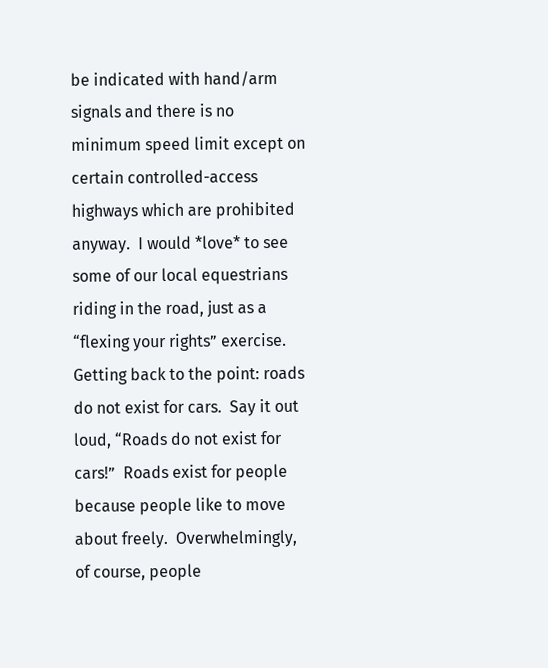be indicated with hand/arm signals and there is no minimum speed limit except on certain controlled-access highways which are prohibited anyway.  I would *love* to see some of our local equestrians riding in the road, just as a “flexing your rights” exercise.  Getting back to the point: roads do not exist for cars.  Say it out loud, “Roads do not exist for cars!”  Roads exist for people because people like to move about freely.  Overwhelmingly, of course, people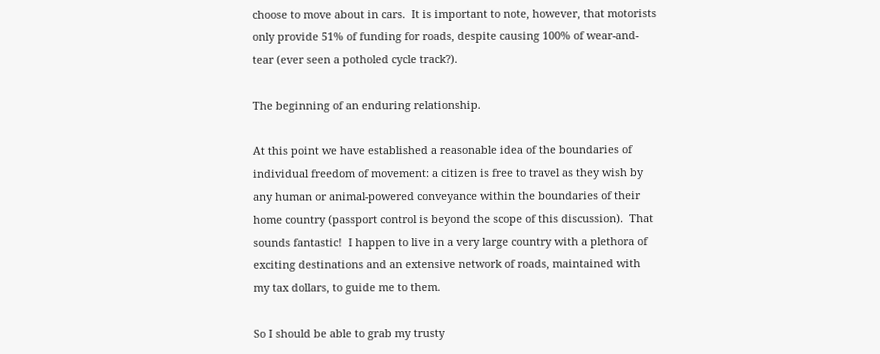choose to move about in cars.  It is important to note, however, that motorists only provide 51% of funding for roads, despite causing 100% of wear-and-tear (ever seen a potholed cycle track?).

The beginning of an enduring relationship.

At this point we have established a reasonable idea of the boundaries of individual freedom of movement: a citizen is free to travel as they wish by any human or animal-powered conveyance within the boundaries of their home country (passport control is beyond the scope of this discussion).  That sounds fantastic!  I happen to live in a very large country with a plethora of exciting destinations and an extensive network of roads, maintained with my tax dollars, to guide me to them.

So I should be able to grab my trusty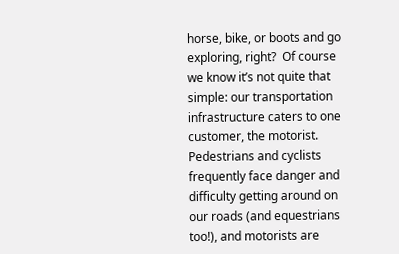horse, bike, or boots and go exploring, right?  Of course we know it’s not quite that simple: our transportation infrastructure caters to one customer, the motorist.  Pedestrians and cyclists frequently face danger and difficulty getting around on our roads (and equestrians too!), and motorists are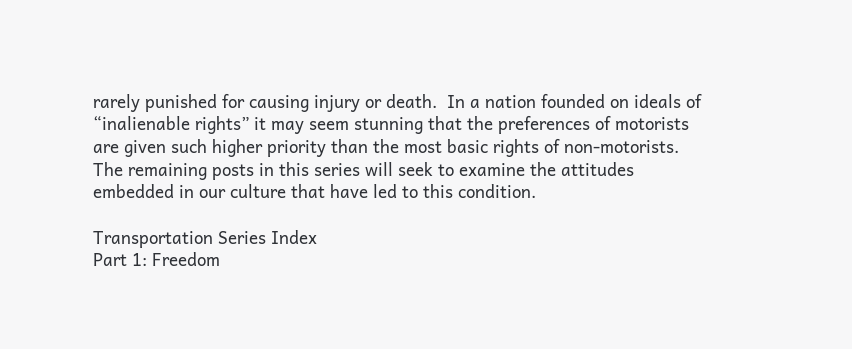rarely punished for causing injury or death.  In a nation founded on ideals of “inalienable rights” it may seem stunning that the preferences of motorists are given such higher priority than the most basic rights of non-motorists.  The remaining posts in this series will seek to examine the attitudes embedded in our culture that have led to this condition.

Transportation Series Index
Part 1: Freedom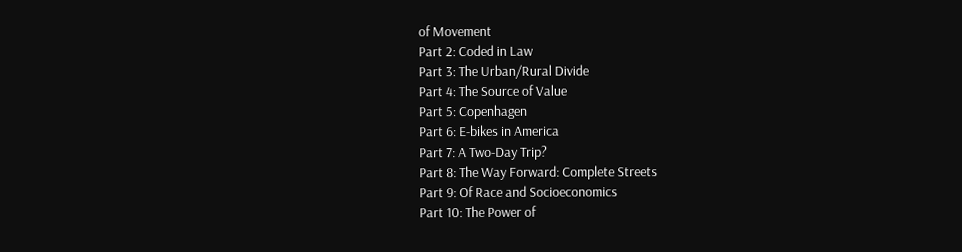of Movement
Part 2: Coded in Law
Part 3: The Urban/Rural Divide
Part 4: The Source of Value
Part 5: Copenhagen
Part 6: E-bikes in America
Part 7: A Two-Day Trip?
Part 8: The Way Forward: Complete Streets
Part 9: Of Race and Socioeconomics
Part 10: The Power of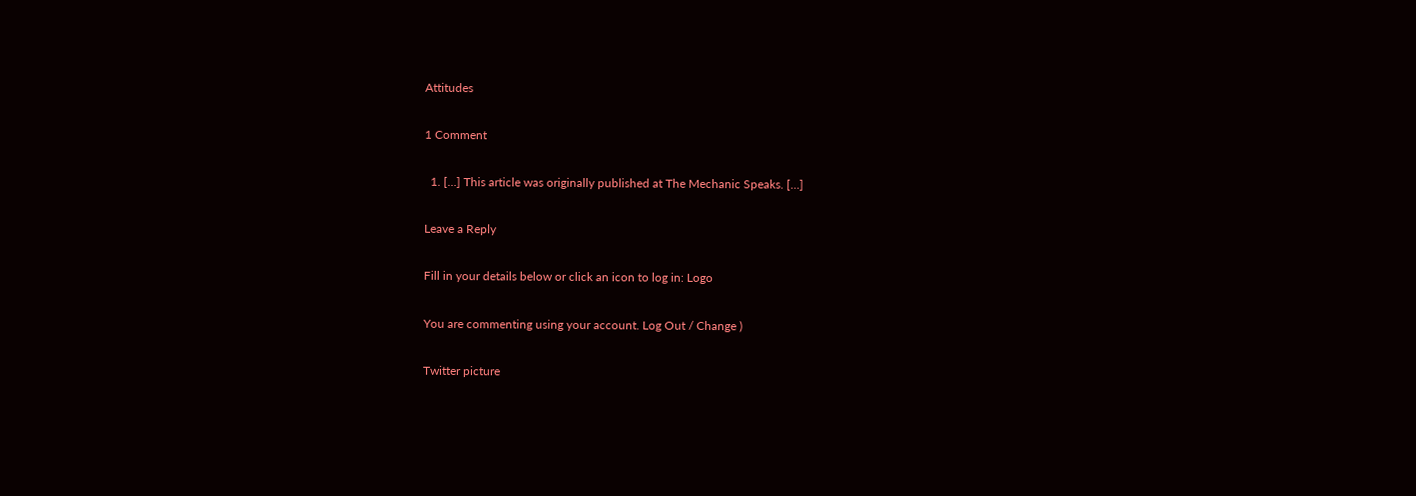Attitudes

1 Comment

  1. […] This article was originally published at The Mechanic Speaks. […]

Leave a Reply

Fill in your details below or click an icon to log in: Logo

You are commenting using your account. Log Out / Change )

Twitter picture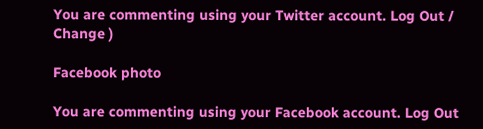You are commenting using your Twitter account. Log Out / Change )

Facebook photo

You are commenting using your Facebook account. Log Out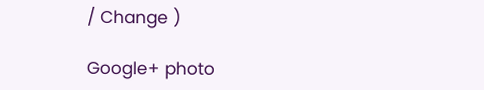/ Change )

Google+ photo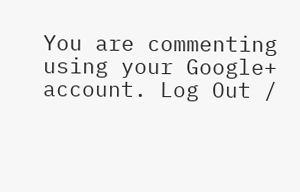You are commenting using your Google+ account. Log Out /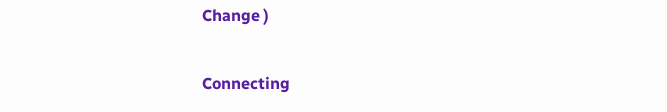Change )

Connecting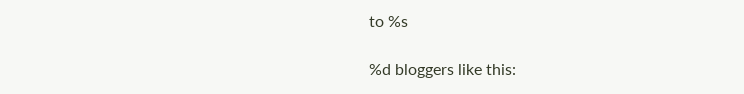to %s

%d bloggers like this: